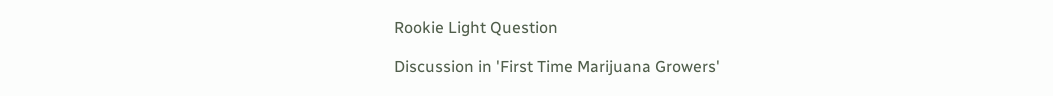Rookie Light Question

Discussion in 'First Time Marijuana Growers'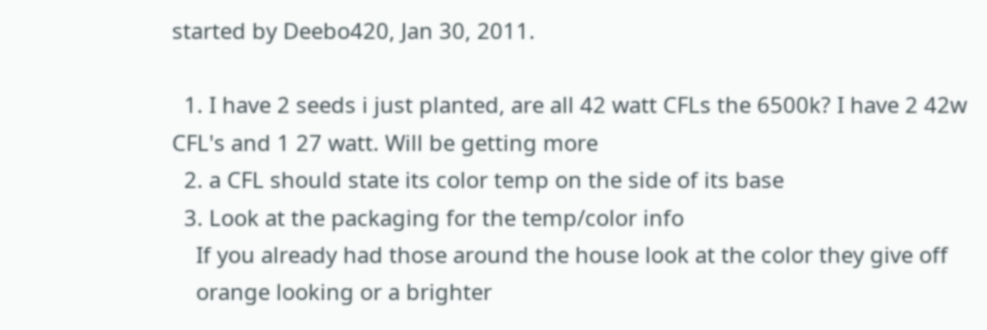started by Deebo420, Jan 30, 2011.

  1. I have 2 seeds i just planted, are all 42 watt CFLs the 6500k? I have 2 42w CFL's and 1 27 watt. Will be getting more
  2. a CFL should state its color temp on the side of its base
  3. Look at the packaging for the temp/color info
    If you already had those around the house look at the color they give off
    orange looking or a brighter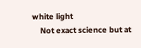white light
    Not exact science but at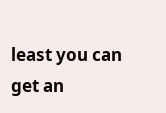least you can get an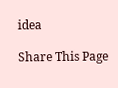idea

Share This Page